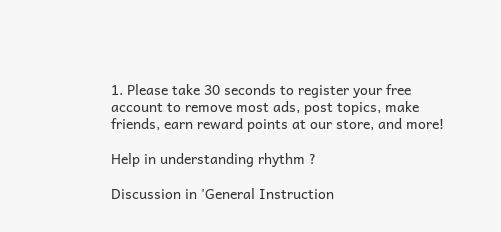1. Please take 30 seconds to register your free account to remove most ads, post topics, make friends, earn reward points at our store, and more!

Help in understanding rhythm ?

Discussion in 'General Instruction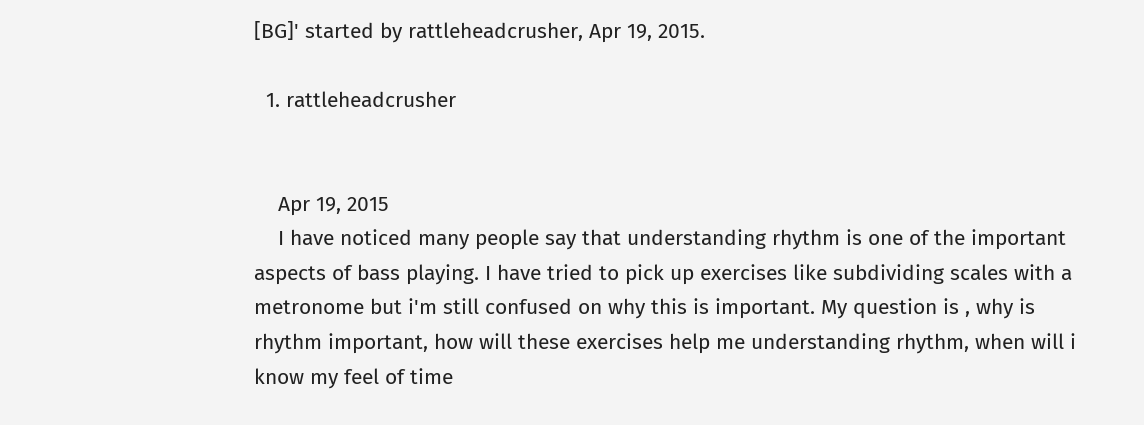[BG]' started by rattleheadcrusher, Apr 19, 2015.

  1. rattleheadcrusher


    Apr 19, 2015
    I have noticed many people say that understanding rhythm is one of the important aspects of bass playing. I have tried to pick up exercises like subdividing scales with a metronome but i'm still confused on why this is important. My question is , why is rhythm important, how will these exercises help me understanding rhythm, when will i know my feel of time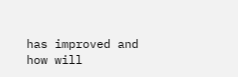has improved and how will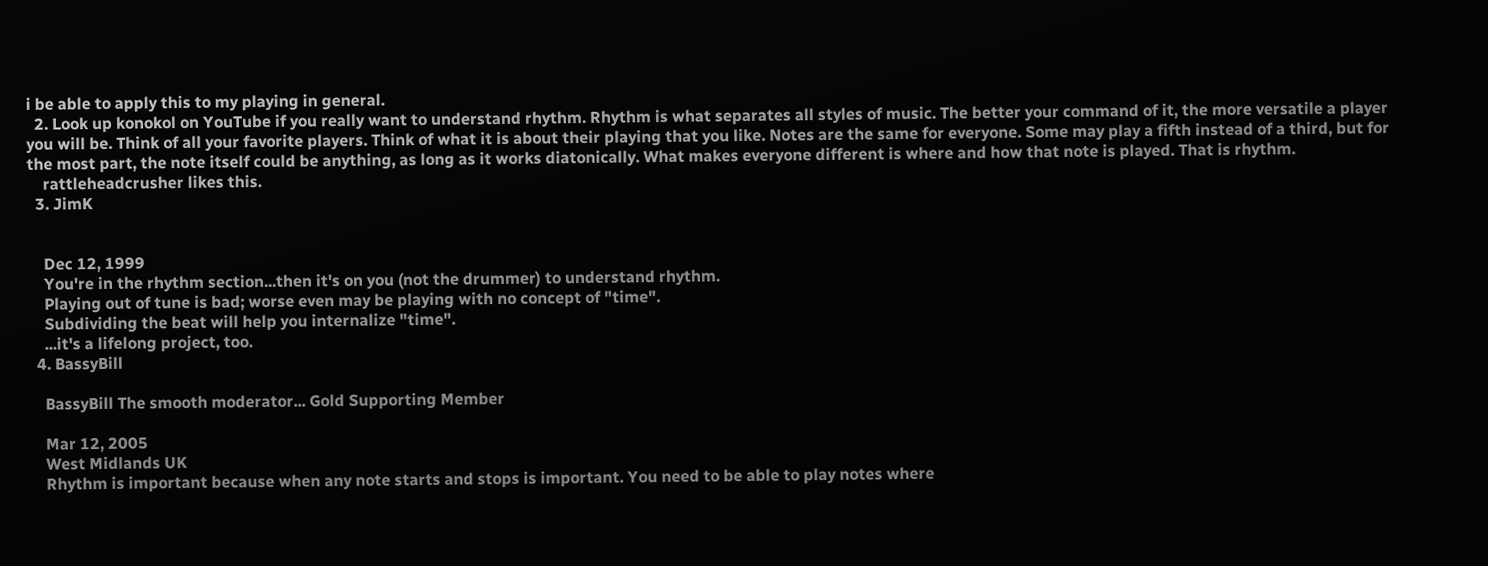i be able to apply this to my playing in general.
  2. Look up konokol on YouTube if you really want to understand rhythm. Rhythm is what separates all styles of music. The better your command of it, the more versatile a player you will be. Think of all your favorite players. Think of what it is about their playing that you like. Notes are the same for everyone. Some may play a fifth instead of a third, but for the most part, the note itself could be anything, as long as it works diatonically. What makes everyone different is where and how that note is played. That is rhythm.
    rattleheadcrusher likes this.
  3. JimK


    Dec 12, 1999
    You're in the rhythm section...then it's on you (not the drummer) to understand rhythm.
    Playing out of tune is bad; worse even may be playing with no concept of "time".
    Subdividing the beat will help you internalize "time".
    ...it's a lifelong project, too.
  4. BassyBill

    BassyBill The smooth moderator... Gold Supporting Member

    Mar 12, 2005
    West Midlands UK
    Rhythm is important because when any note starts and stops is important. You need to be able to play notes where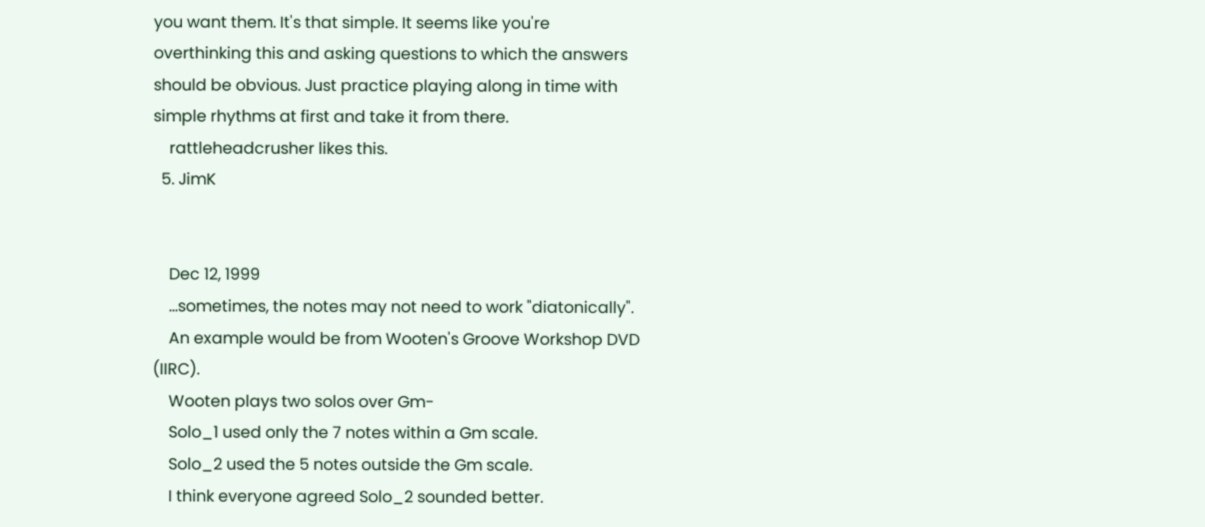you want them. It's that simple. It seems like you're overthinking this and asking questions to which the answers should be obvious. Just practice playing along in time with simple rhythms at first and take it from there.
    rattleheadcrusher likes this.
  5. JimK


    Dec 12, 1999
    ...sometimes, the notes may not need to work "diatonically".
    An example would be from Wooten's Groove Workshop DVD (IIRC).
    Wooten plays two solos over Gm-
    Solo_1 used only the 7 notes within a Gm scale.
    Solo_2 used the 5 notes outside the Gm scale.
    I think everyone agreed Solo_2 sounded better.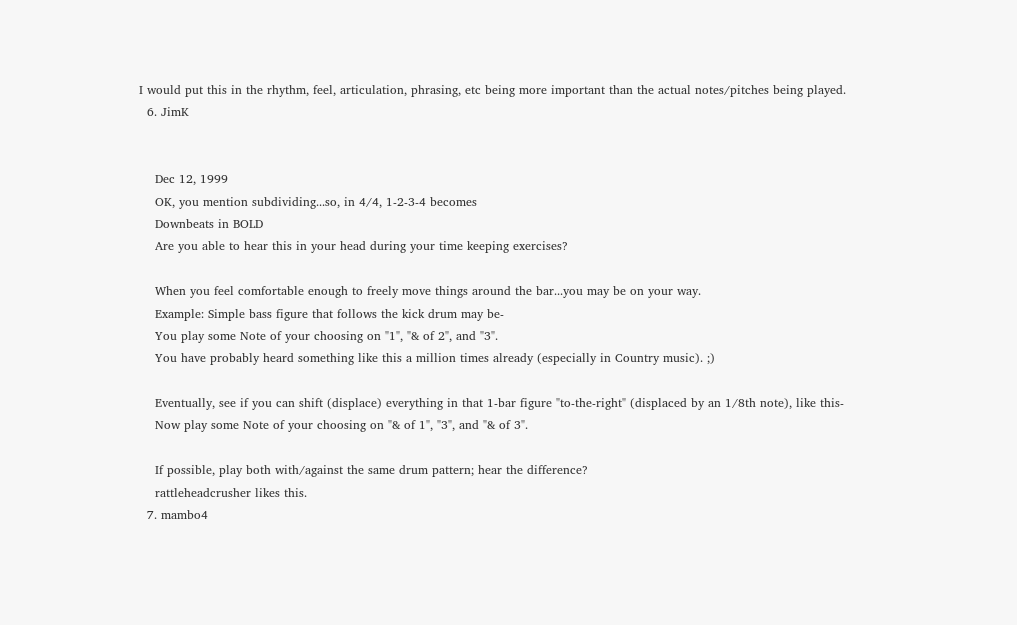I would put this in the rhythm, feel, articulation, phrasing, etc being more important than the actual notes/pitches being played.
  6. JimK


    Dec 12, 1999
    OK, you mention subdividing...so, in 4/4, 1-2-3-4 becomes
    Downbeats in BOLD
    Are you able to hear this in your head during your time keeping exercises?

    When you feel comfortable enough to freely move things around the bar...you may be on your way.
    Example: Simple bass figure that follows the kick drum may be-
    You play some Note of your choosing on "1", "& of 2", and "3".
    You have probably heard something like this a million times already (especially in Country music). ;)

    Eventually, see if you can shift (displace) everything in that 1-bar figure "to-the-right" (displaced by an 1/8th note), like this-
    Now play some Note of your choosing on "& of 1", "3", and "& of 3".

    If possible, play both with/against the same drum pattern; hear the difference?
    rattleheadcrusher likes this.
  7. mambo4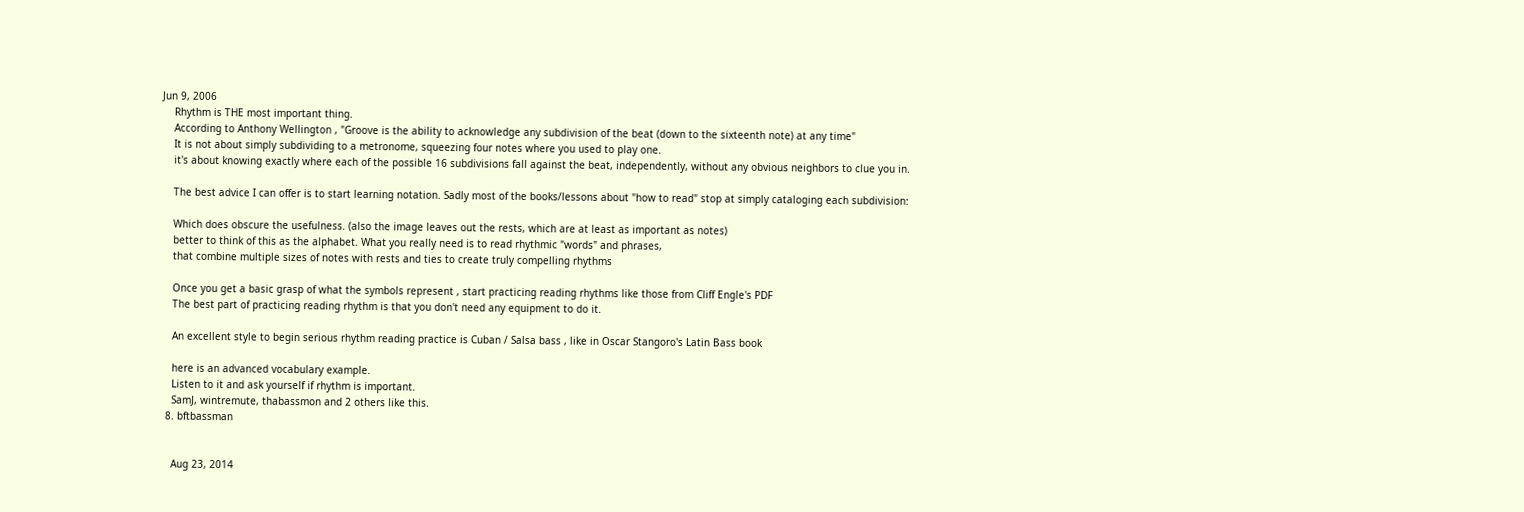Jun 9, 2006
    Rhythm is THE most important thing.
    According to Anthony Wellington , "Groove is the ability to acknowledge any subdivision of the beat (down to the sixteenth note) at any time"
    It is not about simply subdividing to a metronome, squeezing four notes where you used to play one.
    it's about knowing exactly where each of the possible 16 subdivisions fall against the beat, independently, without any obvious neighbors to clue you in.

    The best advice I can offer is to start learning notation. Sadly most of the books/lessons about "how to read" stop at simply cataloging each subdivision:

    Which does obscure the usefulness. (also the image leaves out the rests, which are at least as important as notes)
    better to think of this as the alphabet. What you really need is to read rhythmic "words" and phrases,
    that combine multiple sizes of notes with rests and ties to create truly compelling rhythms

    Once you get a basic grasp of what the symbols represent , start practicing reading rhythms like those from Cliff Engle's PDF
    The best part of practicing reading rhythm is that you don't need any equipment to do it.

    An excellent style to begin serious rhythm reading practice is Cuban / Salsa bass , like in Oscar Stangoro's Latin Bass book

    here is an advanced vocabulary example.
    Listen to it and ask yourself if rhythm is important.
    SamJ, wintremute, thabassmon and 2 others like this.
  8. bftbassman


    Aug 23, 2014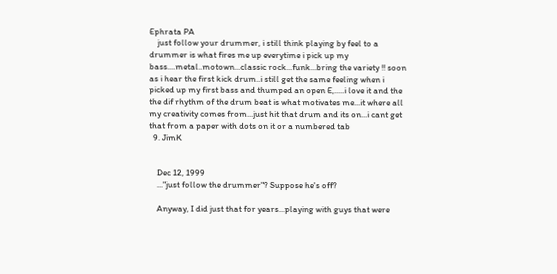Ephrata PA
    just follow your drummer, i still think playing by feel to a drummer is what fires me up everytime i pick up my bass....metal..motown...classic rock...funk...bring the variety !! soon as i hear the first kick drum..i still get the same feeling when i picked up my first bass and thumped an open E,.....i love it and the the dif rhythm of the drum beat is what motivates me...it where all my creativity comes from...just hit that drum and its on...i cant get that from a paper with dots on it or a numbered tab
  9. JimK


    Dec 12, 1999
    ..."just follow the drummer"? Suppose he's off?

    Anyway, I did just that for years...playing with guys that were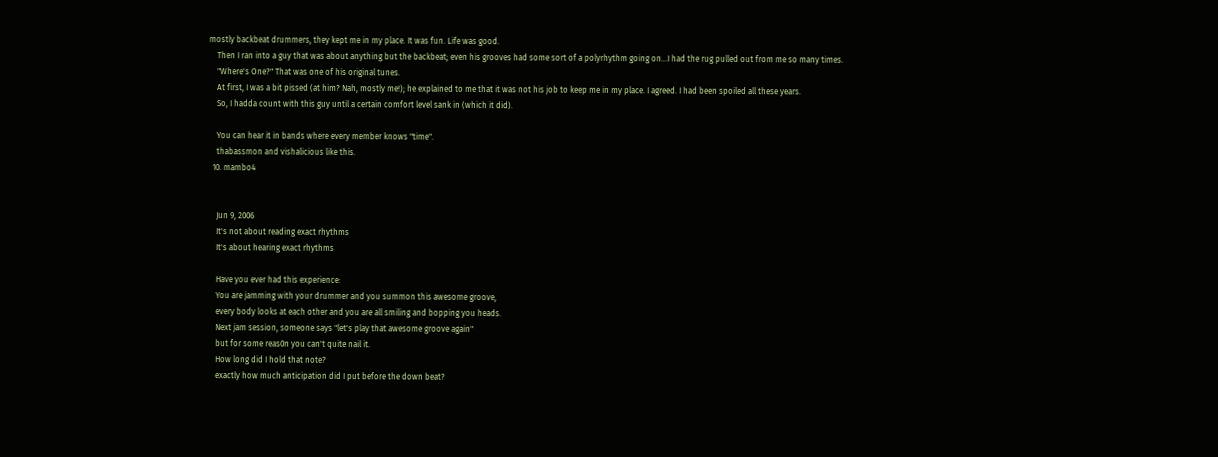mostly backbeat drummers, they kept me in my place. It was fun. Life was good.
    Then I ran into a guy that was about anything but the backbeat; even his grooves had some sort of a polyrhythm going on...I had the rug pulled out from me so many times.
    "Where's One?" That was one of his original tunes.
    At first, I was a bit pissed (at him? Nah, mostly me!); he explained to me that it was not his job to keep me in my place. I agreed. I had been spoiled all these years.
    So, I hadda count with this guy until a certain comfort level sank in (which it did).

    You can hear it in bands where every member knows "time".
    thabassmon and vishalicious like this.
  10. mambo4


    Jun 9, 2006
    It's not about reading exact rhythms
    It's about hearing exact rhythms

    Have you ever had this experience:
    You are jamming with your drummer and you summon this awesome groove,
    every body looks at each other and you are all smiling and bopping you heads.
    Next jam session, someone says "let's play that awesome groove again"
    but for some reas0n you can't quite nail it.
    How long did I hold that note?
    exactly how much anticipation did I put before the down beat?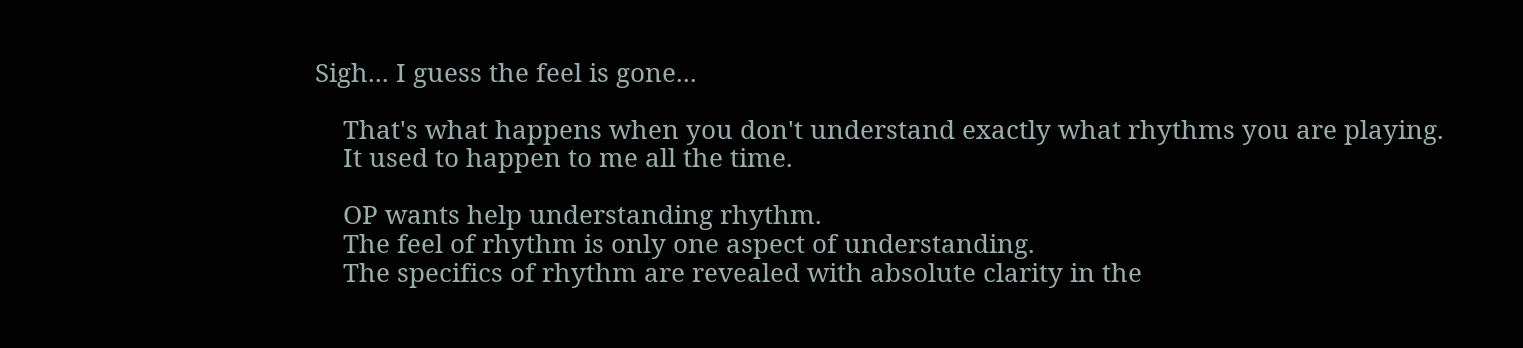Sigh... I guess the feel is gone...

    That's what happens when you don't understand exactly what rhythms you are playing.
    It used to happen to me all the time.

    OP wants help understanding rhythm.
    The feel of rhythm is only one aspect of understanding.
    The specifics of rhythm are revealed with absolute clarity in the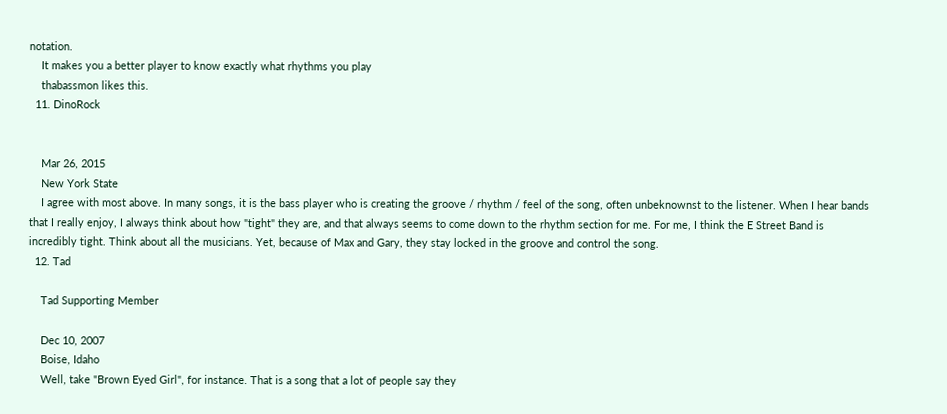notation.
    It makes you a better player to know exactly what rhythms you play
    thabassmon likes this.
  11. DinoRock


    Mar 26, 2015
    New York State
    I agree with most above. In many songs, it is the bass player who is creating the groove / rhythm / feel of the song, often unbeknownst to the listener. When I hear bands that I really enjoy, I always think about how "tight" they are, and that always seems to come down to the rhythm section for me. For me, I think the E Street Band is incredibly tight. Think about all the musicians. Yet, because of Max and Gary, they stay locked in the groove and control the song.
  12. Tad

    Tad Supporting Member

    Dec 10, 2007
    Boise, Idaho
    Well, take "Brown Eyed Girl", for instance. That is a song that a lot of people say they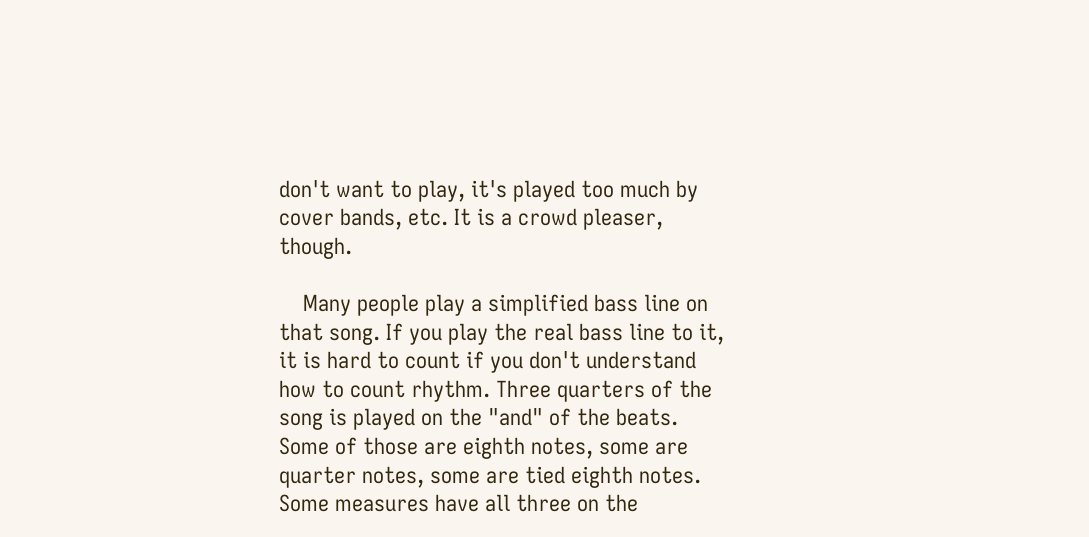don't want to play, it's played too much by cover bands, etc. It is a crowd pleaser, though.

    Many people play a simplified bass line on that song. If you play the real bass line to it, it is hard to count if you don't understand how to count rhythm. Three quarters of the song is played on the "and" of the beats. Some of those are eighth notes, some are quarter notes, some are tied eighth notes. Some measures have all three on the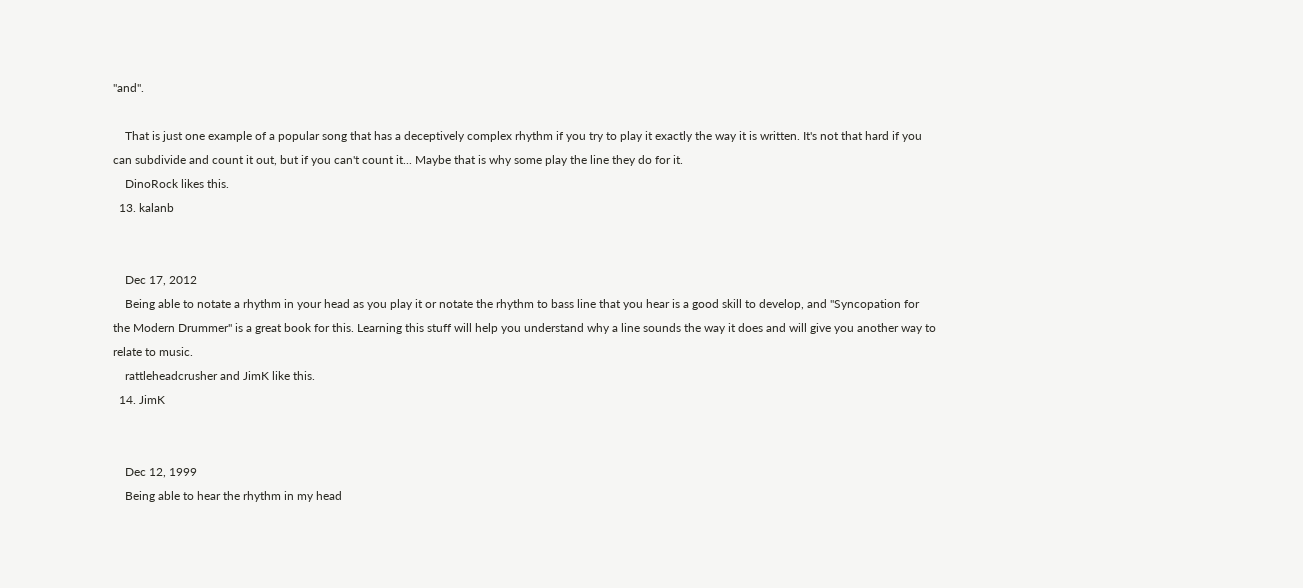"and".

    That is just one example of a popular song that has a deceptively complex rhythm if you try to play it exactly the way it is written. It's not that hard if you can subdivide and count it out, but if you can't count it... Maybe that is why some play the line they do for it.
    DinoRock likes this.
  13. kalanb


    Dec 17, 2012
    Being able to notate a rhythm in your head as you play it or notate the rhythm to bass line that you hear is a good skill to develop, and "Syncopation for the Modern Drummer" is a great book for this. Learning this stuff will help you understand why a line sounds the way it does and will give you another way to relate to music.
    rattleheadcrusher and JimK like this.
  14. JimK


    Dec 12, 1999
    Being able to hear the rhythm in my head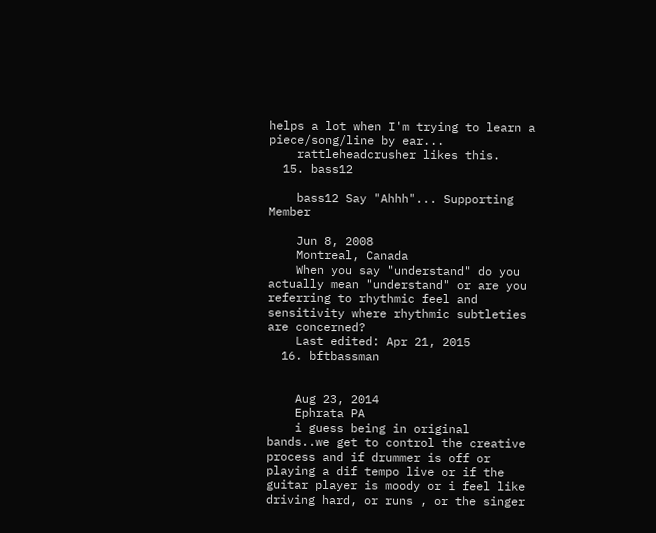helps a lot when I'm trying to learn a piece/song/line by ear...
    rattleheadcrusher likes this.
  15. bass12

    bass12 Say "Ahhh"... Supporting Member

    Jun 8, 2008
    Montreal, Canada
    When you say "understand" do you actually mean "understand" or are you referring to rhythmic feel and sensitivity where rhythmic subtleties are concerned?
    Last edited: Apr 21, 2015
  16. bftbassman


    Aug 23, 2014
    Ephrata PA
    i guess being in original bands..we get to control the creative process and if drummer is off or playing a dif tempo live or if the guitar player is moody or i feel like driving hard, or runs , or the singer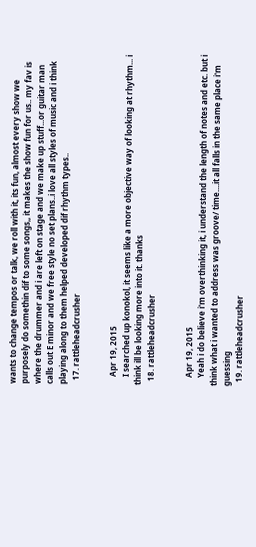wants to change tempos or talk, we roll with it, its fun, almost every show we purposely do somethin dif to some songs,, it makes the show fun for us.. my fav is where the drummer and i are left on stage and we make up stuff...or guitar man calls out E minor and we free style no set plans..i love all styles of music and i think playing along to them helped developed dif rhythm types..
  17. rattleheadcrusher


    Apr 19, 2015
    I searched up konokol, it seems like a more objective way of looking at rhythm... i think ill be looking more into it. thanks
  18. rattleheadcrusher


    Apr 19, 2015
    Yeah i do believe i'm overthinking it, i understand the length of notes and etc. but i think what i wanted to address was groove/ time....it all falls in the same place i'm guessing
  19. rattleheadcrusher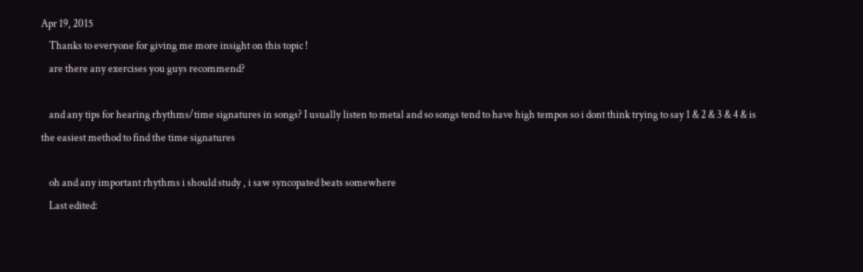Apr 19, 2015
    Thanks to everyone for giving me more insight on this topic !
    are there any exercises you guys recommend?

    and any tips for hearing rhythms/time signatures in songs? I usually listen to metal and so songs tend to have high tempos so i dont think trying to say 1 & 2 & 3 & 4 & is the easiest method to find the time signatures

    oh and any important rhythms i should study , i saw syncopated beats somewhere
    Last edited: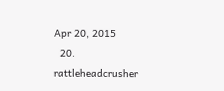Apr 20, 2015
  20. rattleheadcrusher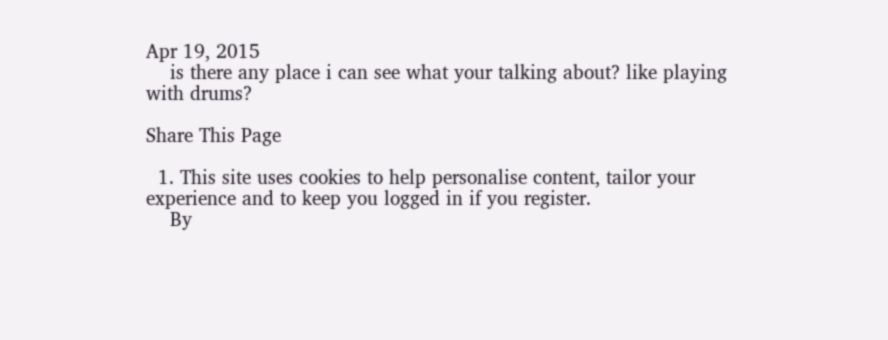Apr 19, 2015
    is there any place i can see what your talking about? like playing with drums?

Share This Page

  1. This site uses cookies to help personalise content, tailor your experience and to keep you logged in if you register.
    By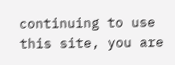continuing to use this site, you are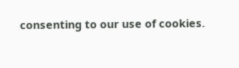consenting to our use of cookies.